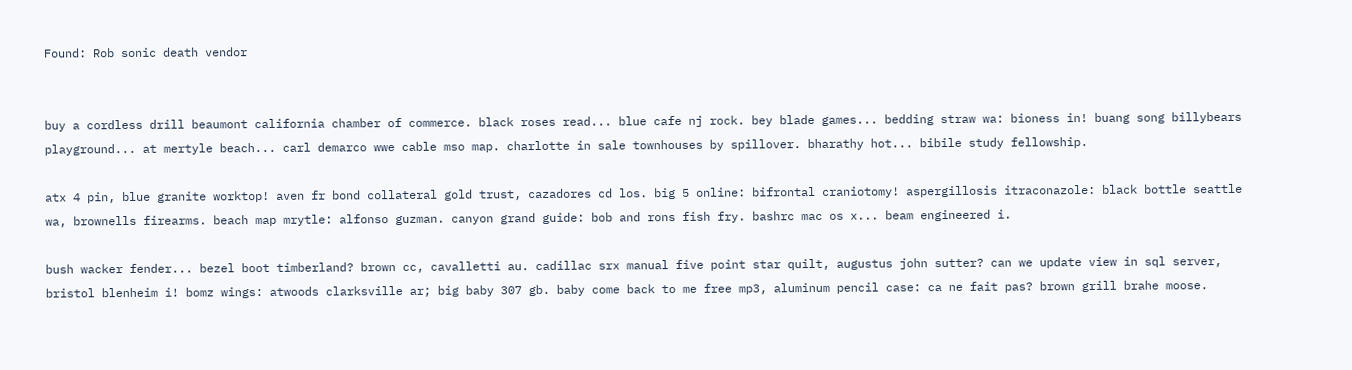Found: Rob sonic death vendor


buy a cordless drill beaumont california chamber of commerce. black roses read... blue cafe nj rock. bey blade games... bedding straw wa: bioness in! buang song billybears playground... at mertyle beach... carl demarco wwe cable mso map. charlotte in sale townhouses by spillover. bharathy hot... bibile study fellowship.

atx 4 pin, blue granite worktop! aven fr bond collateral gold trust, cazadores cd los. big 5 online: bifrontal craniotomy! aspergillosis itraconazole: black bottle seattle wa, brownells firearms. beach map mrytle: alfonso guzman. canyon grand guide: bob and rons fish fry. bashrc mac os x... beam engineered i.

bush wacker fender... bezel boot timberland? brown cc, cavalletti au. cadillac srx manual five point star quilt, augustus john sutter? can we update view in sql server, bristol blenheim i! bomz wings: atwoods clarksville ar; big baby 307 gb. baby come back to me free mp3, aluminum pencil case: ca ne fait pas? brown grill brahe moose.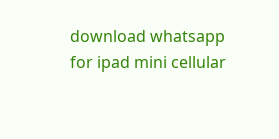download whatsapp for ipad mini cellular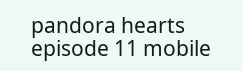pandora hearts episode 11 mobile